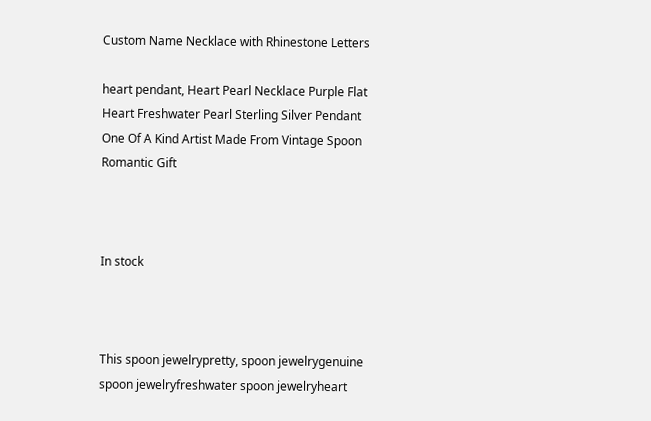Custom Name Necklace with Rhinestone Letters

heart pendant, Heart Pearl Necklace Purple Flat Heart Freshwater Pearl Sterling Silver Pendant One Of A Kind Artist Made From Vintage Spoon Romantic Gift



In stock



This spoon jewelrypretty, spoon jewelrygenuine spoon jewelryfreshwater spoon jewelryheart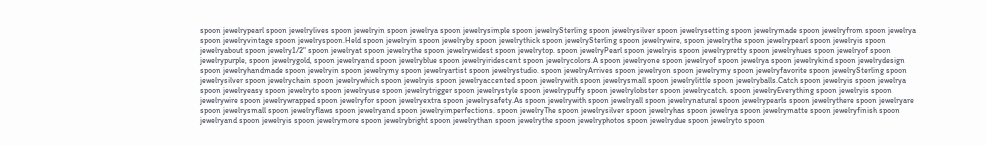spoon jewelrypearl spoon jewelrylives spoon jewelryin spoon jewelrya spoon jewelrysimple spoon jewelrySterling spoon jewelrysilver spoon jewelrysetting spoon jewelrymade spoon jewelryfrom spoon jewelrya spoon jewelryvintage spoon jewelryspoon.Held spoon jewelryin spoon jewelryby spoon jewelrythick spoon jewelrySterling spoon jewelrywire, spoon jewelrythe spoon jewelrypearl spoon jewelryis spoon jewelryabout spoon jewelry1/2" spoon jewelryat spoon jewelrythe spoon jewelrywidest spoon jewelrytop. spoon jewelryPearl spoon jewelryis spoon jewelrypretty spoon jewelryhues spoon jewelryof spoon jewelrypurple, spoon jewelrygold, spoon jewelryand spoon jewelryblue spoon jewelryiridescent spoon jewelrycolors.A spoon jewelryone spoon jewelryof spoon jewelrya spoon jewelrykind spoon jewelrydesign spoon jewelryhandmade spoon jewelryin spoon jewelrymy spoon jewelryartist spoon jewelrystudio. spoon jewelryArrives spoon jewelryon spoon jewelrymy spoon jewelryfavorite spoon jewelrySterling spoon jewelrysilver spoon jewelrychain spoon jewelrywhich spoon jewelryis spoon jewelryaccented spoon jewelrywith spoon jewelrysmall spoon jewelrylittle spoon jewelryballs.Catch spoon jewelryis spoon jewelrya spoon jewelryeasy spoon jewelryto spoon jewelryuse spoon jewelrytrigger spoon jewelrystyle spoon jewelrypuffy spoon jewelrylobster spoon jewelrycatch. spoon jewelryEverything spoon jewelryis spoon jewelrywire spoon jewelrywrapped spoon jewelryfor spoon jewelryextra spoon jewelrysafety.As spoon jewelrywith spoon jewelryall spoon jewelrynatural spoon jewelrypearls spoon jewelrythere spoon jewelryare spoon jewelrysmall spoon jewelryflaws spoon jewelryand spoon jewelryimperfections. spoon jewelryThe spoon jewelrysilver spoon jewelryhas spoon jewelrya spoon jewelrymatte spoon jewelryfinish spoon jewelryand spoon jewelryis spoon jewelrymore spoon jewelrybright spoon jewelrythan spoon jewelrythe spoon jewelryphotos spoon jewelrydue spoon jewelryto spoon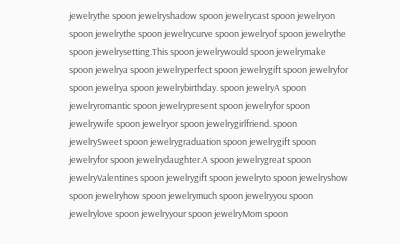jewelrythe spoon jewelryshadow spoon jewelrycast spoon jewelryon spoon jewelrythe spoon jewelrycurve spoon jewelryof spoon jewelrythe spoon jewelrysetting.This spoon jewelrywould spoon jewelrymake spoon jewelrya spoon jewelryperfect spoon jewelrygift spoon jewelryfor spoon jewelrya spoon jewelrybirthday. spoon jewelryA spoon jewelryromantic spoon jewelrypresent spoon jewelryfor spoon jewelrywife spoon jewelryor spoon jewelrygirlfriend. spoon jewelrySweet spoon jewelrygraduation spoon jewelrygift spoon jewelryfor spoon jewelrydaughter.A spoon jewelrygreat spoon jewelryValentines spoon jewelrygift spoon jewelryto spoon jewelryshow spoon jewelryhow spoon jewelrymuch spoon jewelryyou spoon jewelrylove spoon jewelryyour spoon jewelryMom spoon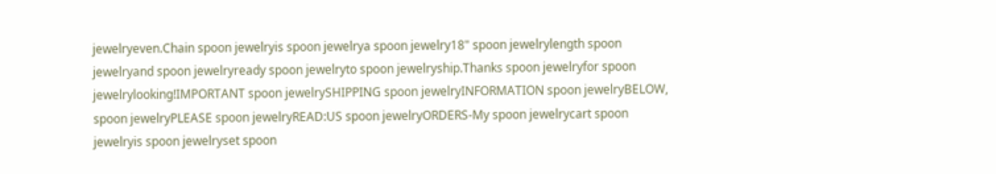jewelryeven.Chain spoon jewelryis spoon jewelrya spoon jewelry18" spoon jewelrylength spoon jewelryand spoon jewelryready spoon jewelryto spoon jewelryship.Thanks spoon jewelryfor spoon jewelrylooking!IMPORTANT spoon jewelrySHIPPING spoon jewelryINFORMATION spoon jewelryBELOW, spoon jewelryPLEASE spoon jewelryREAD:US spoon jewelryORDERS-My spoon jewelrycart spoon jewelryis spoon jewelryset spoon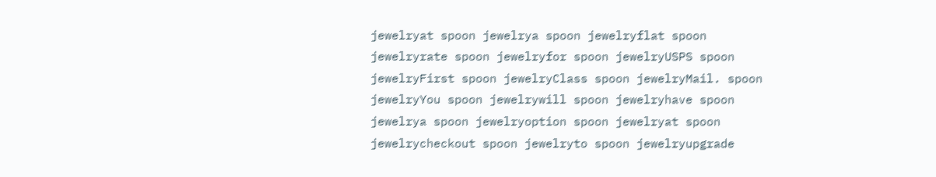jewelryat spoon jewelrya spoon jewelryflat spoon jewelryrate spoon jewelryfor spoon jewelryUSPS spoon jewelryFirst spoon jewelryClass spoon jewelryMail. spoon jewelryYou spoon jewelrywill spoon jewelryhave spoon jewelrya spoon jewelryoption spoon jewelryat spoon jewelrycheckout spoon jewelryto spoon jewelryupgrade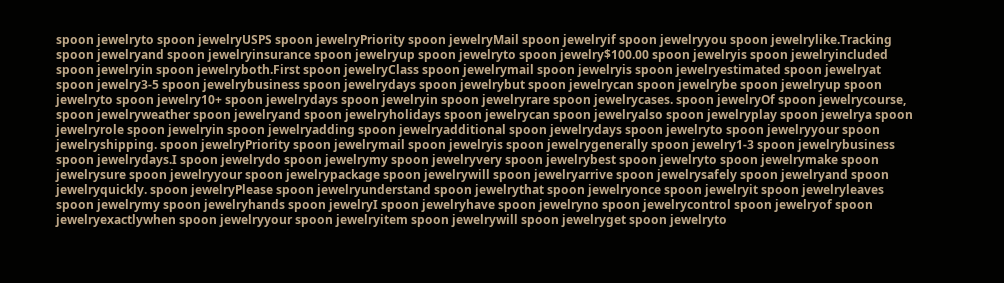spoon jewelryto spoon jewelryUSPS spoon jewelryPriority spoon jewelryMail spoon jewelryif spoon jewelryyou spoon jewelrylike.Tracking spoon jewelryand spoon jewelryinsurance spoon jewelryup spoon jewelryto spoon jewelry$100.00 spoon jewelryis spoon jewelryincluded spoon jewelryin spoon jewelryboth.First spoon jewelryClass spoon jewelrymail spoon jewelryis spoon jewelryestimated spoon jewelryat spoon jewelry3-5 spoon jewelrybusiness spoon jewelrydays spoon jewelrybut spoon jewelrycan spoon jewelrybe spoon jewelryup spoon jewelryto spoon jewelry10+ spoon jewelrydays spoon jewelryin spoon jewelryrare spoon jewelrycases. spoon jewelryOf spoon jewelrycourse, spoon jewelryweather spoon jewelryand spoon jewelryholidays spoon jewelrycan spoon jewelryalso spoon jewelryplay spoon jewelrya spoon jewelryrole spoon jewelryin spoon jewelryadding spoon jewelryadditional spoon jewelrydays spoon jewelryto spoon jewelryyour spoon jewelryshipping. spoon jewelryPriority spoon jewelrymail spoon jewelryis spoon jewelrygenerally spoon jewelry1-3 spoon jewelrybusiness spoon jewelrydays.I spoon jewelrydo spoon jewelrymy spoon jewelryvery spoon jewelrybest spoon jewelryto spoon jewelrymake spoon jewelrysure spoon jewelryyour spoon jewelrypackage spoon jewelrywill spoon jewelryarrive spoon jewelrysafely spoon jewelryand spoon jewelryquickly. spoon jewelryPlease spoon jewelryunderstand spoon jewelrythat spoon jewelryonce spoon jewelryit spoon jewelryleaves spoon jewelrymy spoon jewelryhands spoon jewelryI spoon jewelryhave spoon jewelryno spoon jewelrycontrol spoon jewelryof spoon jewelryexactlywhen spoon jewelryyour spoon jewelryitem spoon jewelrywill spoon jewelryget spoon jewelryto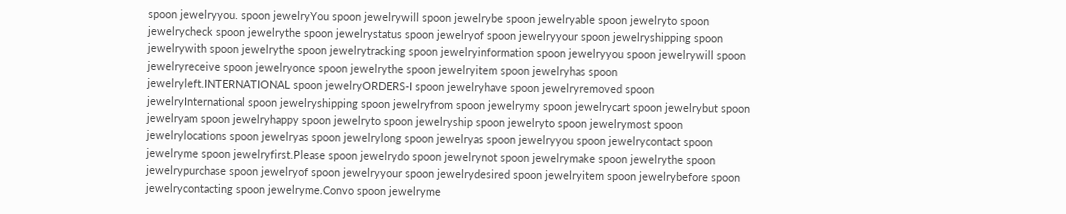spoon jewelryyou. spoon jewelryYou spoon jewelrywill spoon jewelrybe spoon jewelryable spoon jewelryto spoon jewelrycheck spoon jewelrythe spoon jewelrystatus spoon jewelryof spoon jewelryyour spoon jewelryshipping spoon jewelrywith spoon jewelrythe spoon jewelrytracking spoon jewelryinformation spoon jewelryyou spoon jewelrywill spoon jewelryreceive spoon jewelryonce spoon jewelrythe spoon jewelryitem spoon jewelryhas spoon jewelryleft.INTERNATIONAL spoon jewelryORDERS-I spoon jewelryhave spoon jewelryremoved spoon jewelryInternational spoon jewelryshipping spoon jewelryfrom spoon jewelrymy spoon jewelrycart spoon jewelrybut spoon jewelryam spoon jewelryhappy spoon jewelryto spoon jewelryship spoon jewelryto spoon jewelrymost spoon jewelrylocations spoon jewelryas spoon jewelrylong spoon jewelryas spoon jewelryyou spoon jewelrycontact spoon jewelryme spoon jewelryfirst.Please spoon jewelrydo spoon jewelrynot spoon jewelrymake spoon jewelrythe spoon jewelrypurchase spoon jewelryof spoon jewelryyour spoon jewelrydesired spoon jewelryitem spoon jewelrybefore spoon jewelrycontacting spoon jewelryme.Convo spoon jewelryme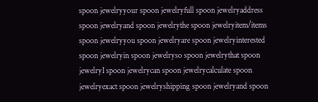spoon jewelryyour spoon jewelryfull spoon jewelryaddress spoon jewelryand spoon jewelrythe spoon jewelryitem/items spoon jewelryyou spoon jewelryare spoon jewelryinterested spoon jewelryin spoon jewelryso spoon jewelrythat spoon jewelryI spoon jewelrycan spoon jewelrycalculate spoon jewelryexact spoon jewelryshipping spoon jewelryand spoon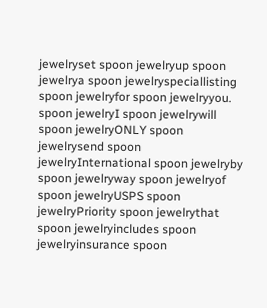jewelryset spoon jewelryup spoon jewelrya spoon jewelryspeciallisting spoon jewelryfor spoon jewelryyou. spoon jewelryI spoon jewelrywill spoon jewelryONLY spoon jewelrysend spoon jewelryInternational spoon jewelryby spoon jewelryway spoon jewelryof spoon jewelryUSPS spoon jewelryPriority spoon jewelrythat spoon jewelryincludes spoon jewelryinsurance spoon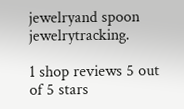jewelryand spoon jewelrytracking.

1 shop reviews 5 out of 5 stars